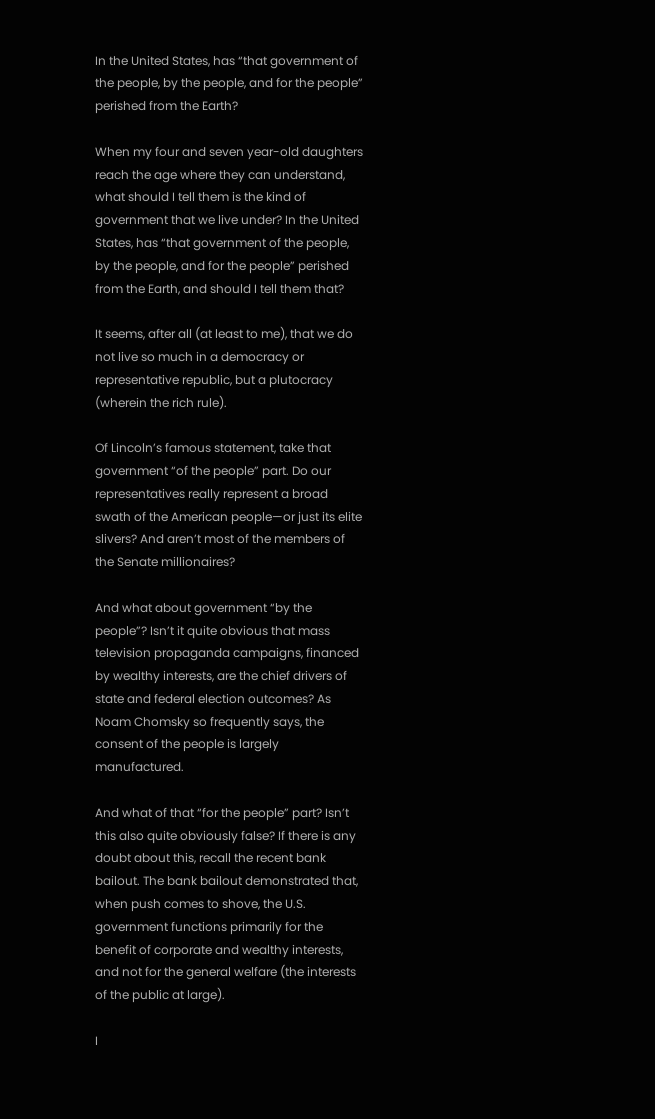In the United States, has “that government of the people, by the people, and for the people” perished from the Earth?

When my four and seven year-old daughters reach the age where they can understand, what should I tell them is the kind of government that we live under? In the United States, has “that government of the people, by the people, and for the people” perished from the Earth, and should I tell them that?

It seems, after all (at least to me), that we do not live so much in a democracy or representative republic, but a plutocracy (wherein the rich rule).

Of Lincoln’s famous statement, take that government “of the people” part. Do our representatives really represent a broad swath of the American people—or just its elite slivers? And aren’t most of the members of the Senate millionaires?

And what about government “by the people”? Isn’t it quite obvious that mass television propaganda campaigns, financed by wealthy interests, are the chief drivers of state and federal election outcomes? As Noam Chomsky so frequently says, the consent of the people is largely manufactured.

And what of that “for the people” part? Isn’t this also quite obviously false? If there is any doubt about this, recall the recent bank bailout. The bank bailout demonstrated that, when push comes to shove, the U.S. government functions primarily for the benefit of corporate and wealthy interests, and not for the general welfare (the interests of the public at large).

I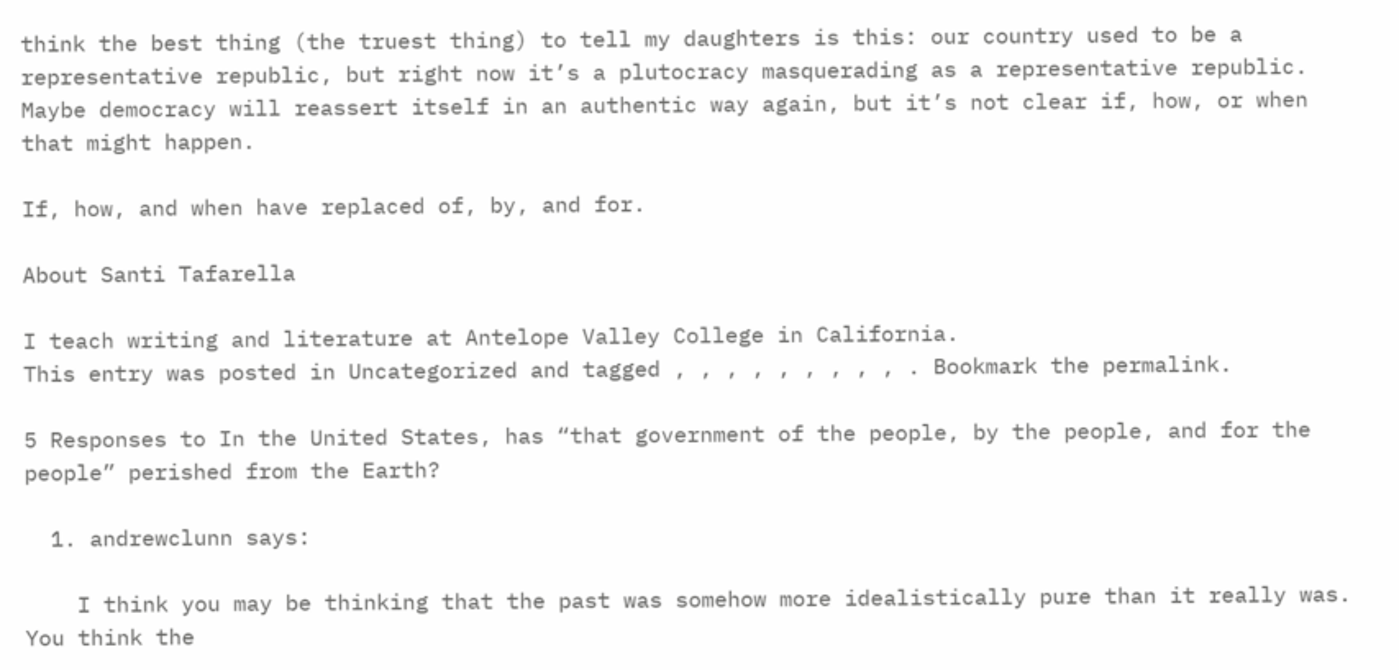think the best thing (the truest thing) to tell my daughters is this: our country used to be a representative republic, but right now it’s a plutocracy masquerading as a representative republic. Maybe democracy will reassert itself in an authentic way again, but it’s not clear if, how, or when that might happen.

If, how, and when have replaced of, by, and for.

About Santi Tafarella

I teach writing and literature at Antelope Valley College in California.
This entry was posted in Uncategorized and tagged , , , , , , , , , . Bookmark the permalink.

5 Responses to In the United States, has “that government of the people, by the people, and for the people” perished from the Earth?

  1. andrewclunn says:

    I think you may be thinking that the past was somehow more idealistically pure than it really was. You think the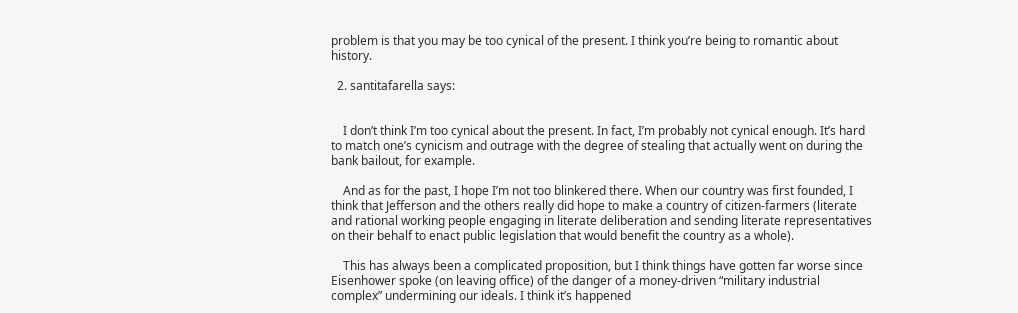problem is that you may be too cynical of the present. I think you’re being to romantic about history.

  2. santitafarella says:


    I don’t think I’m too cynical about the present. In fact, I’m probably not cynical enough. It’s hard to match one’s cynicism and outrage with the degree of stealing that actually went on during the bank bailout, for example.

    And as for the past, I hope I’m not too blinkered there. When our country was first founded, I think that Jefferson and the others really did hope to make a country of citizen-farmers (literate and rational working people engaging in literate deliberation and sending literate representatives on their behalf to enact public legislation that would benefit the country as a whole).

    This has always been a complicated proposition, but I think things have gotten far worse since Eisenhower spoke (on leaving office) of the danger of a money-driven “military industrial complex” undermining our ideals. I think it’s happened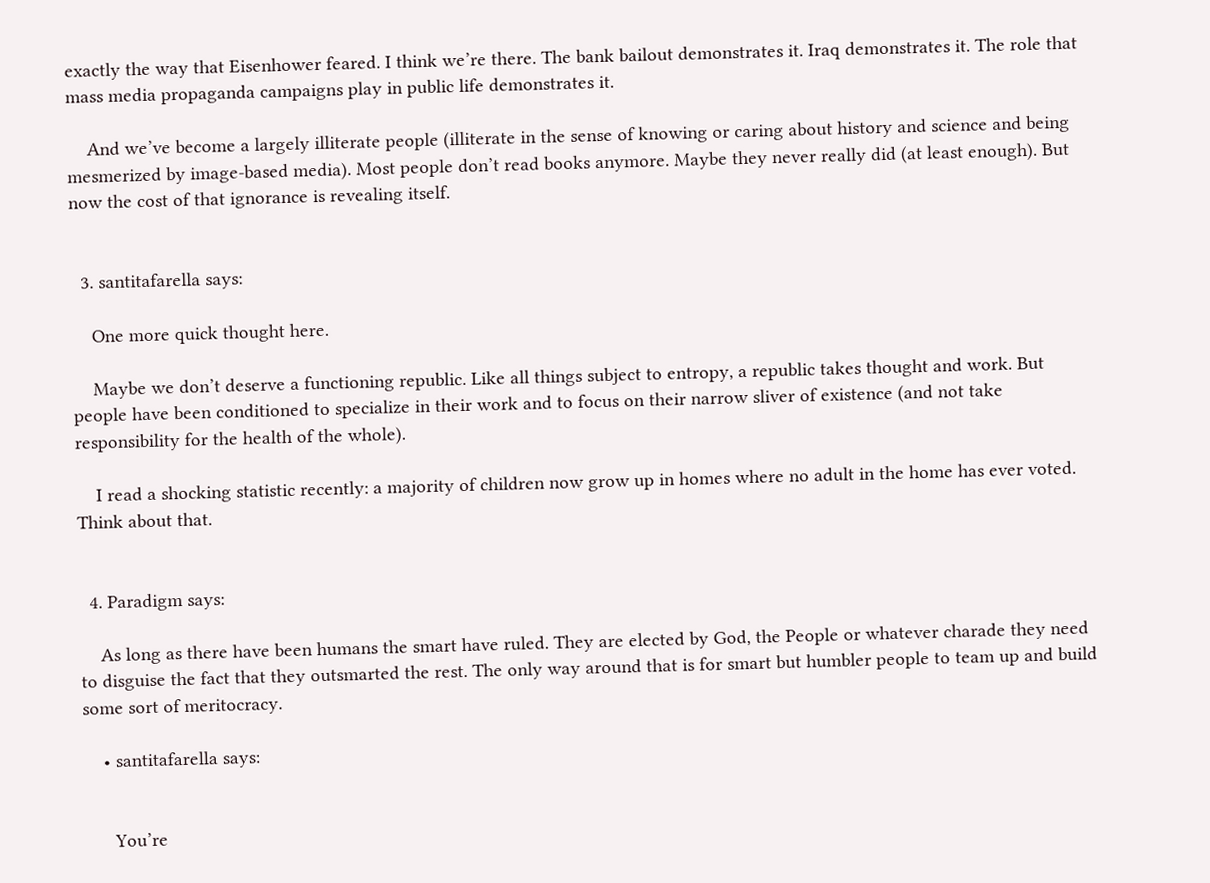exactly the way that Eisenhower feared. I think we’re there. The bank bailout demonstrates it. Iraq demonstrates it. The role that mass media propaganda campaigns play in public life demonstrates it.

    And we’ve become a largely illiterate people (illiterate in the sense of knowing or caring about history and science and being mesmerized by image-based media). Most people don’t read books anymore. Maybe they never really did (at least enough). But now the cost of that ignorance is revealing itself.


  3. santitafarella says:

    One more quick thought here.

    Maybe we don’t deserve a functioning republic. Like all things subject to entropy, a republic takes thought and work. But people have been conditioned to specialize in their work and to focus on their narrow sliver of existence (and not take responsibility for the health of the whole).

    I read a shocking statistic recently: a majority of children now grow up in homes where no adult in the home has ever voted. Think about that.


  4. Paradigm says:

    As long as there have been humans the smart have ruled. They are elected by God, the People or whatever charade they need to disguise the fact that they outsmarted the rest. The only way around that is for smart but humbler people to team up and build some sort of meritocracy.

    • santitafarella says:


      You’re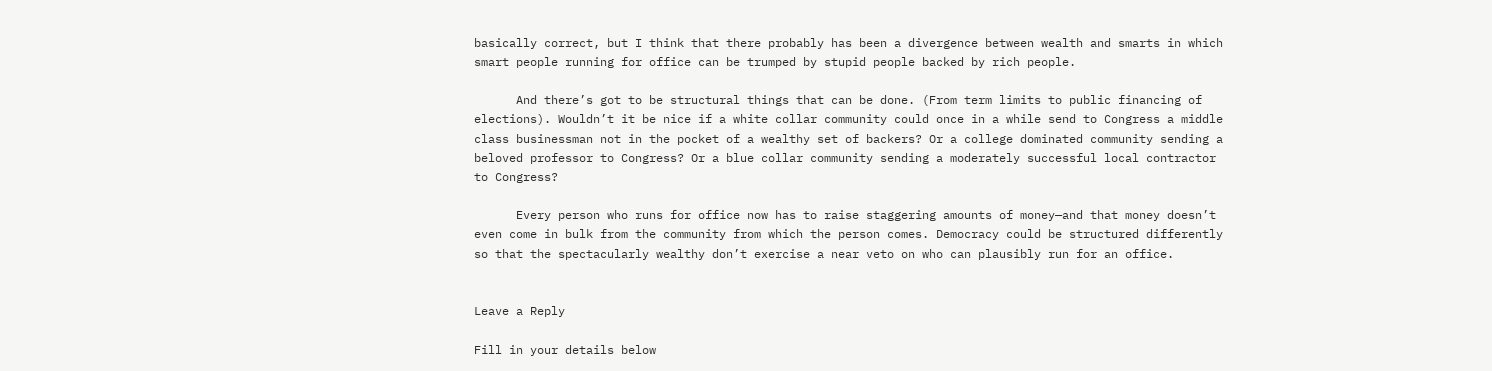basically correct, but I think that there probably has been a divergence between wealth and smarts in which smart people running for office can be trumped by stupid people backed by rich people.

      And there’s got to be structural things that can be done. (From term limits to public financing of elections). Wouldn’t it be nice if a white collar community could once in a while send to Congress a middle class businessman not in the pocket of a wealthy set of backers? Or a college dominated community sending a beloved professor to Congress? Or a blue collar community sending a moderately successful local contractor to Congress?

      Every person who runs for office now has to raise staggering amounts of money—and that money doesn’t even come in bulk from the community from which the person comes. Democracy could be structured differently so that the spectacularly wealthy don’t exercise a near veto on who can plausibly run for an office.


Leave a Reply

Fill in your details below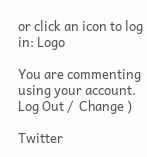or click an icon to log in: Logo

You are commenting using your account. Log Out /  Change )

Twitter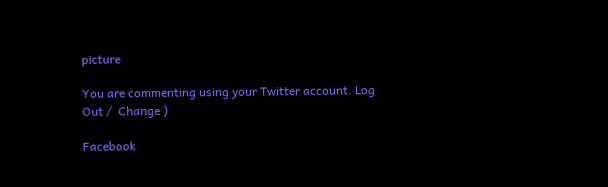picture

You are commenting using your Twitter account. Log Out /  Change )

Facebook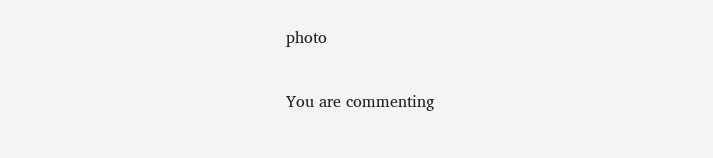photo

You are commenting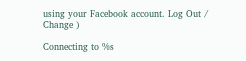using your Facebook account. Log Out /  Change )

Connecting to %s